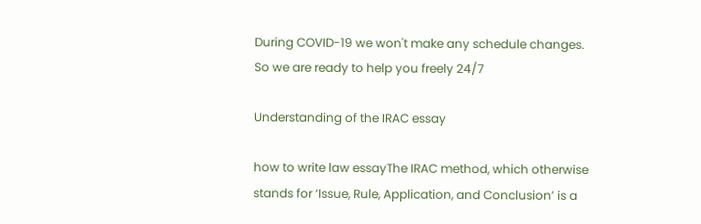During COVID-19 we won't make any schedule changes. So we are ready to help you freely 24/7

Understanding of the IRAC essay

how to write law essayThe IRAC method, which otherwise stands for ‘Issue, Rule, Application, and Conclusion’ is a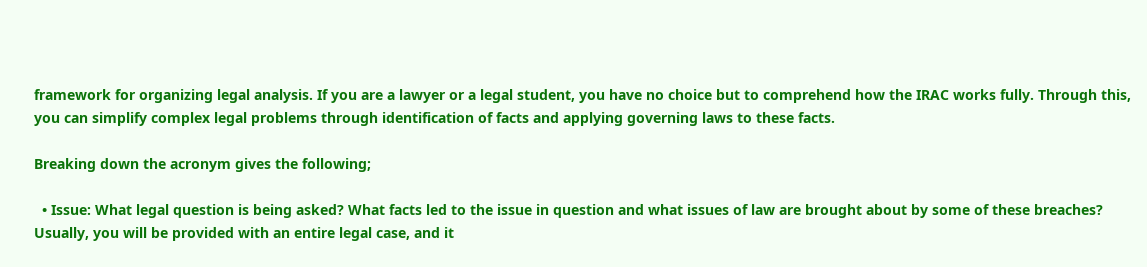framework for organizing legal analysis. If you are a lawyer or a legal student, you have no choice but to comprehend how the IRAC works fully. Through this, you can simplify complex legal problems through identification of facts and applying governing laws to these facts.

Breaking down the acronym gives the following;

  • Issue: What legal question is being asked? What facts led to the issue in question and what issues of law are brought about by some of these breaches? Usually, you will be provided with an entire legal case, and it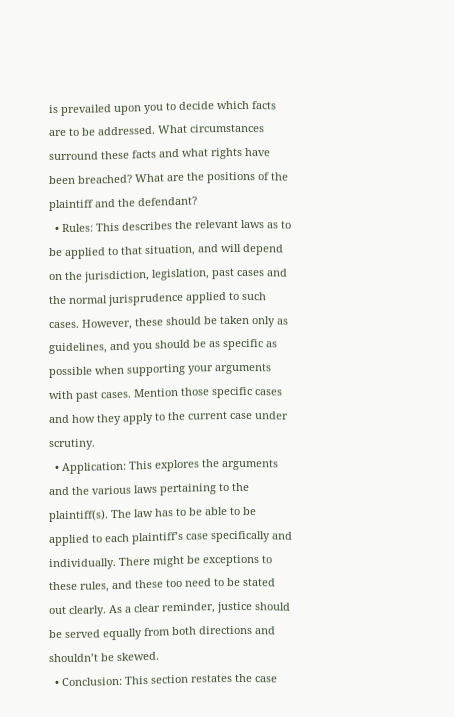is prevailed upon you to decide which facts are to be addressed. What circumstances surround these facts and what rights have been breached? What are the positions of the plaintiff and the defendant?
  • Rules: This describes the relevant laws as to be applied to that situation, and will depend on the jurisdiction, legislation, past cases and the normal jurisprudence applied to such cases. However, these should be taken only as guidelines, and you should be as specific as possible when supporting your arguments with past cases. Mention those specific cases and how they apply to the current case under scrutiny.
  • Application: This explores the arguments and the various laws pertaining to the plaintiff(s). The law has to be able to be applied to each plaintiff’s case specifically and individually. There might be exceptions to these rules, and these too need to be stated out clearly. As a clear reminder, justice should be served equally from both directions and shouldn’t be skewed.
  • Conclusion: This section restates the case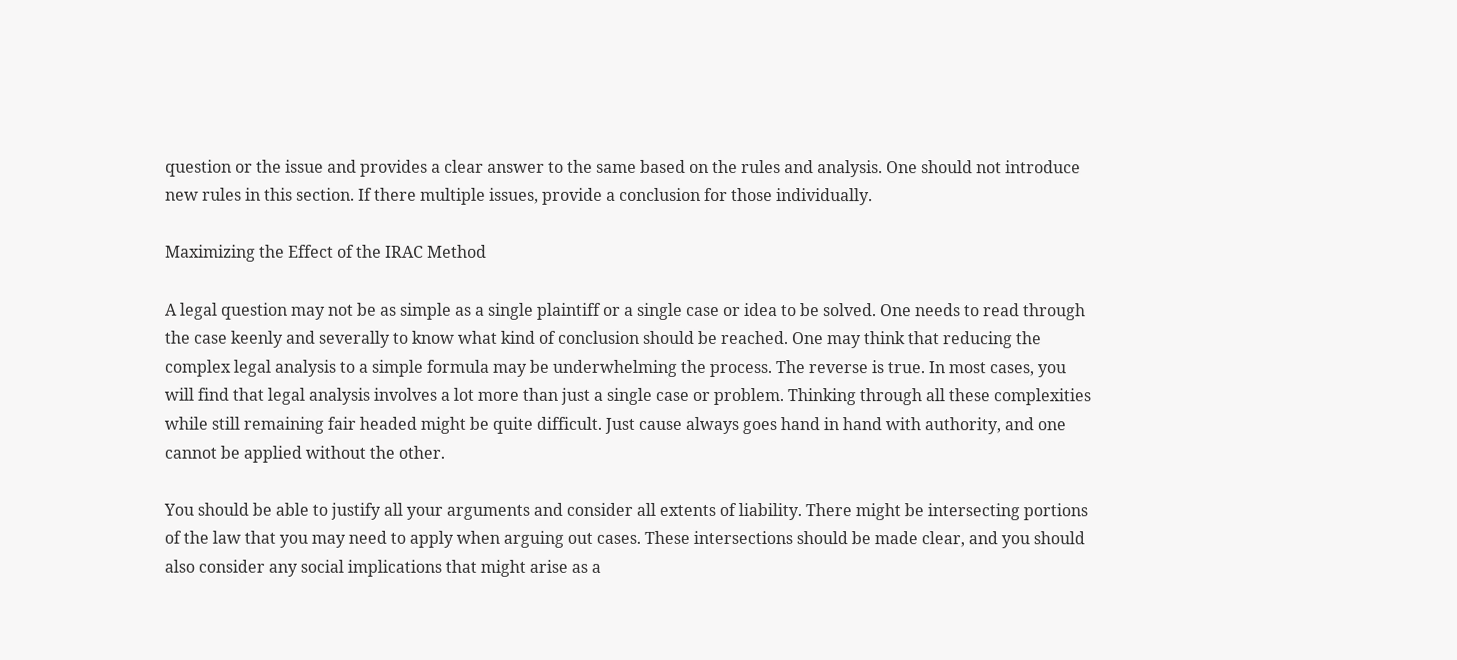question or the issue and provides a clear answer to the same based on the rules and analysis. One should not introduce new rules in this section. If there multiple issues, provide a conclusion for those individually.

Maximizing the Effect of the IRAC Method

A legal question may not be as simple as a single plaintiff or a single case or idea to be solved. One needs to read through the case keenly and severally to know what kind of conclusion should be reached. One may think that reducing the complex legal analysis to a simple formula may be underwhelming the process. The reverse is true. In most cases, you will find that legal analysis involves a lot more than just a single case or problem. Thinking through all these complexities while still remaining fair headed might be quite difficult. Just cause always goes hand in hand with authority, and one cannot be applied without the other.

You should be able to justify all your arguments and consider all extents of liability. There might be intersecting portions of the law that you may need to apply when arguing out cases. These intersections should be made clear, and you should also consider any social implications that might arise as a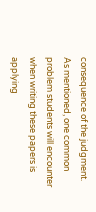consequence of the judgment. As mentioned, one common problem students will encounter when writing these papers is applying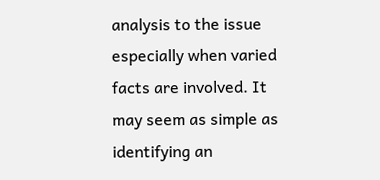analysis to the issue especially when varied facts are involved. It may seem as simple as identifying an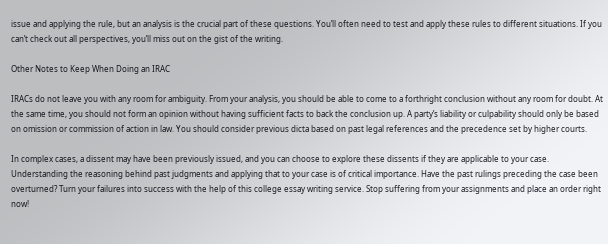issue and applying the rule, but an analysis is the crucial part of these questions. You’ll often need to test and apply these rules to different situations. If you can’t check out all perspectives, you’ll miss out on the gist of the writing.

Other Notes to Keep When Doing an IRAC

IRACs do not leave you with any room for ambiguity. From your analysis, you should be able to come to a forthright conclusion without any room for doubt. At the same time, you should not form an opinion without having sufficient facts to back the conclusion up. A party’s liability or culpability should only be based on omission or commission of action in law. You should consider previous dicta based on past legal references and the precedence set by higher courts.

In complex cases, a dissent may have been previously issued, and you can choose to explore these dissents if they are applicable to your case. Understanding the reasoning behind past judgments and applying that to your case is of critical importance. Have the past rulings preceding the case been overturned? Turn your failures into success with the help of this college essay writing service. Stop suffering from your assignments and place an order right now!